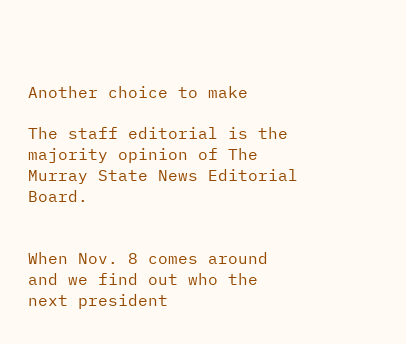Another choice to make

The staff editorial is the majority opinion of The Murray State News Editorial Board.


When Nov. 8 comes around and we find out who the next president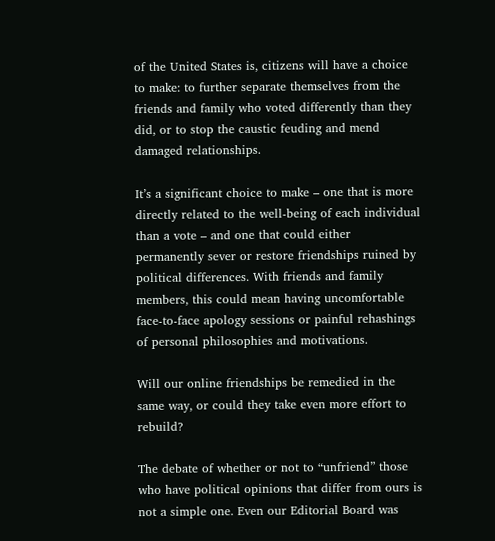of the United States is, citizens will have a choice to make: to further separate themselves from the friends and family who voted differently than they did, or to stop the caustic feuding and mend damaged relationships.

It’s a significant choice to make – one that is more directly related to the well-being of each individual than a vote – and one that could either permanently sever or restore friendships ruined by political differences. With friends and family members, this could mean having uncomfortable face-to-face apology sessions or painful rehashings of personal philosophies and motivations.

Will our online friendships be remedied in the same way, or could they take even more effort to rebuild?

The debate of whether or not to “unfriend” those who have political opinions that differ from ours is not a simple one. Even our Editorial Board was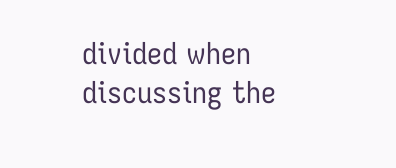divided when discussing the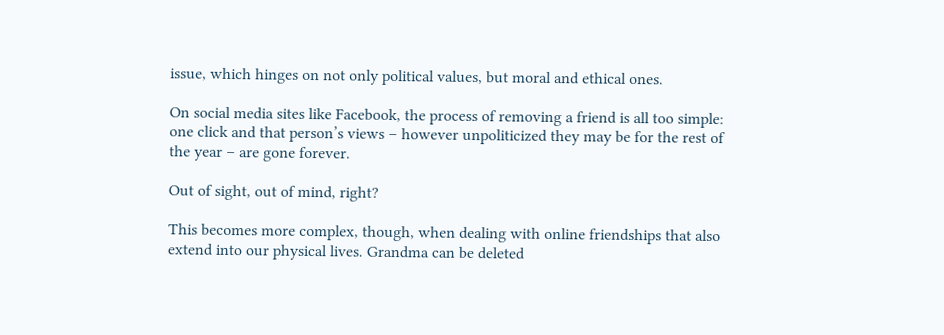issue, which hinges on not only political values, but moral and ethical ones.

On social media sites like Facebook, the process of removing a friend is all too simple: one click and that person’s views – however unpoliticized they may be for the rest of the year – are gone forever.

Out of sight, out of mind, right?

This becomes more complex, though, when dealing with online friendships that also extend into our physical lives. Grandma can be deleted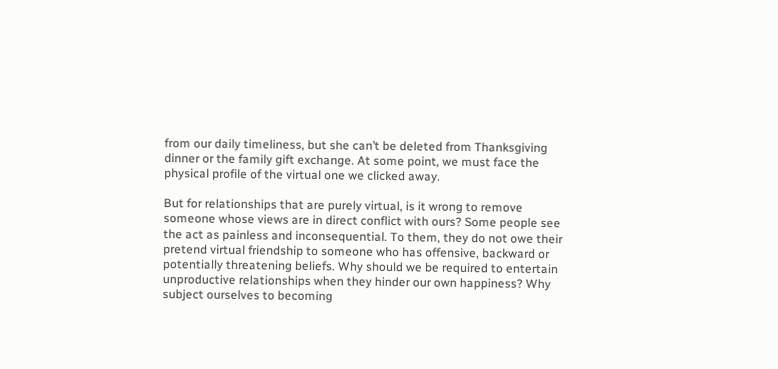from our daily timeliness, but she can’t be deleted from Thanksgiving dinner or the family gift exchange. At some point, we must face the physical profile of the virtual one we clicked away.

But for relationships that are purely virtual, is it wrong to remove someone whose views are in direct conflict with ours? Some people see the act as painless and inconsequential. To them, they do not owe their pretend virtual friendship to someone who has offensive, backward or potentially threatening beliefs. Why should we be required to entertain unproductive relationships when they hinder our own happiness? Why subject ourselves to becoming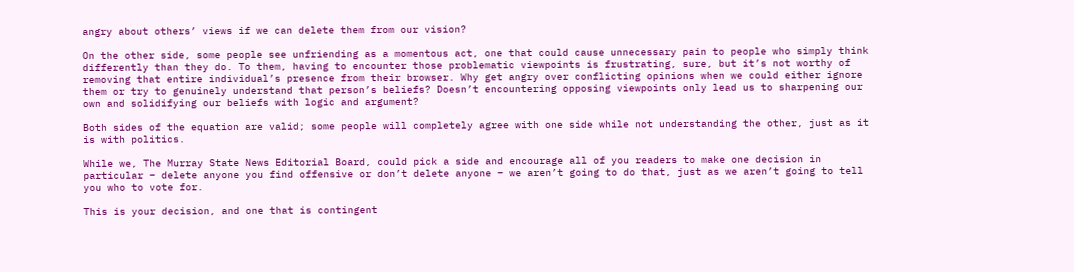angry about others’ views if we can delete them from our vision?

On the other side, some people see unfriending as a momentous act, one that could cause unnecessary pain to people who simply think differently than they do. To them, having to encounter those problematic viewpoints is frustrating, sure, but it’s not worthy of removing that entire individual’s presence from their browser. Why get angry over conflicting opinions when we could either ignore them or try to genuinely understand that person’s beliefs? Doesn’t encountering opposing viewpoints only lead us to sharpening our own and solidifying our beliefs with logic and argument?

Both sides of the equation are valid; some people will completely agree with one side while not understanding the other, just as it is with politics.

While we, The Murray State News Editorial Board, could pick a side and encourage all of you readers to make one decision in particular – delete anyone you find offensive or don’t delete anyone – we aren’t going to do that, just as we aren’t going to tell you who to vote for.

This is your decision, and one that is contingent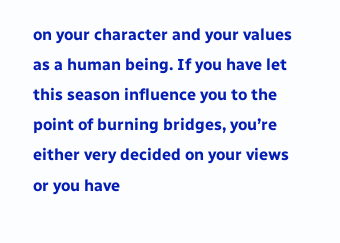on your character and your values as a human being. If you have let this season influence you to the point of burning bridges, you’re either very decided on your views or you have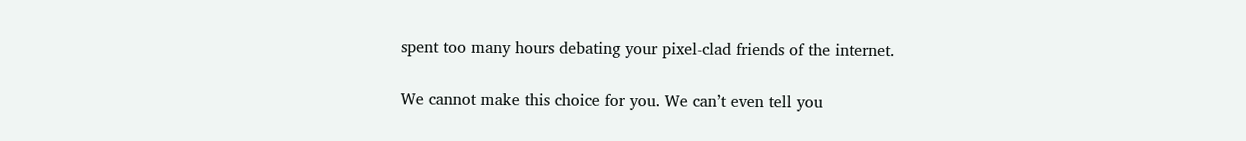spent too many hours debating your pixel-clad friends of the internet.

We cannot make this choice for you. We can’t even tell you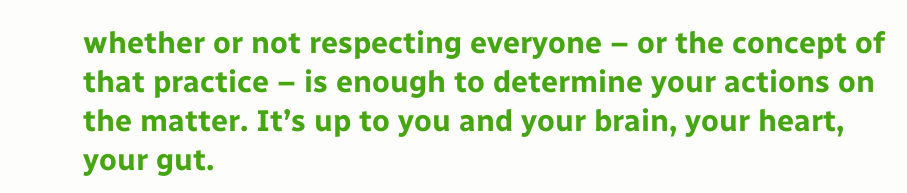whether or not respecting everyone – or the concept of that practice – is enough to determine your actions on the matter. It’s up to you and your brain, your heart, your gut.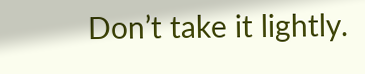Don’t take it lightly.